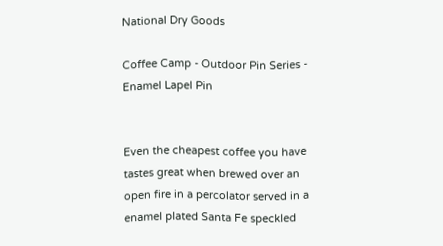National Dry Goods

Coffee Camp - Outdoor Pin Series - Enamel Lapel Pin


Even the cheapest coffee you have tastes great when brewed over an open fire in a percolator served in a enamel plated Santa Fe speckled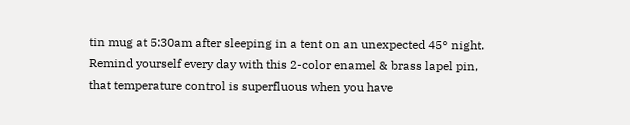tin mug at 5:30am after sleeping in a tent on an unexpected 45° night. Remind yourself every day with this 2-color enamel & brass lapel pin, that temperature control is superfluous when you have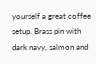yourself a great coffee setup. Brass pin with dark navy, salmon and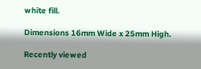white fill.

Dimensions 16mm Wide x 25mm High.

Recently viewed